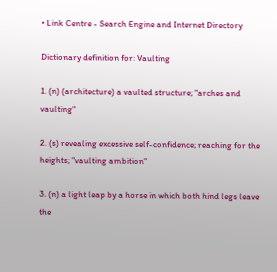• Link Centre - Search Engine and Internet Directory

Dictionary definition for: Vaulting

1. (n) (architecture) a vaulted structure; "arches and vaulting"

2. (s) revealing excessive self-confidence; reaching for the heights; "vaulting ambition"

3. (n) a light leap by a horse in which both hind legs leave the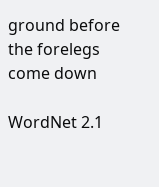ground before the forelegs come down

WordNet 2.1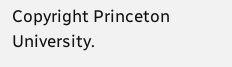Copyright Princeton University.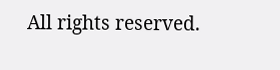All rights reserved.